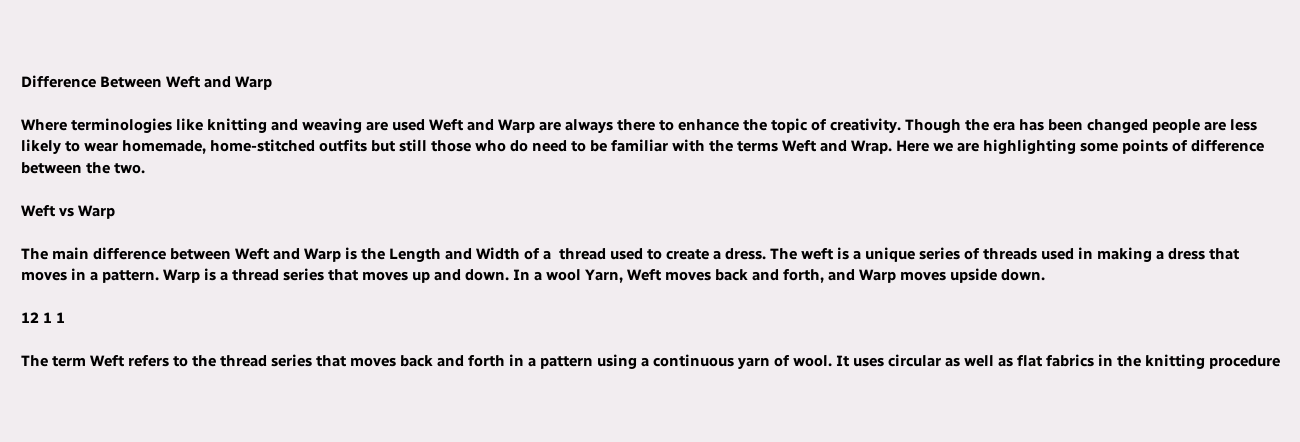Difference Between Weft and Warp

Where terminologies like knitting and weaving are used Weft and Warp are always there to enhance the topic of creativity. Though the era has been changed people are less likely to wear homemade, home-stitched outfits but still those who do need to be familiar with the terms Weft and Wrap. Here we are highlighting some points of difference between the two.

Weft vs Warp

The main difference between Weft and Warp is the Length and Width of a  thread used to create a dress. The weft is a unique series of threads used in making a dress that moves in a pattern. Warp is a thread series that moves up and down. In a wool Yarn, Weft moves back and forth, and Warp moves upside down.

12 1 1

The term Weft refers to the thread series that moves back and forth in a pattern using a continuous yarn of wool. It uses circular as well as flat fabrics in the knitting procedure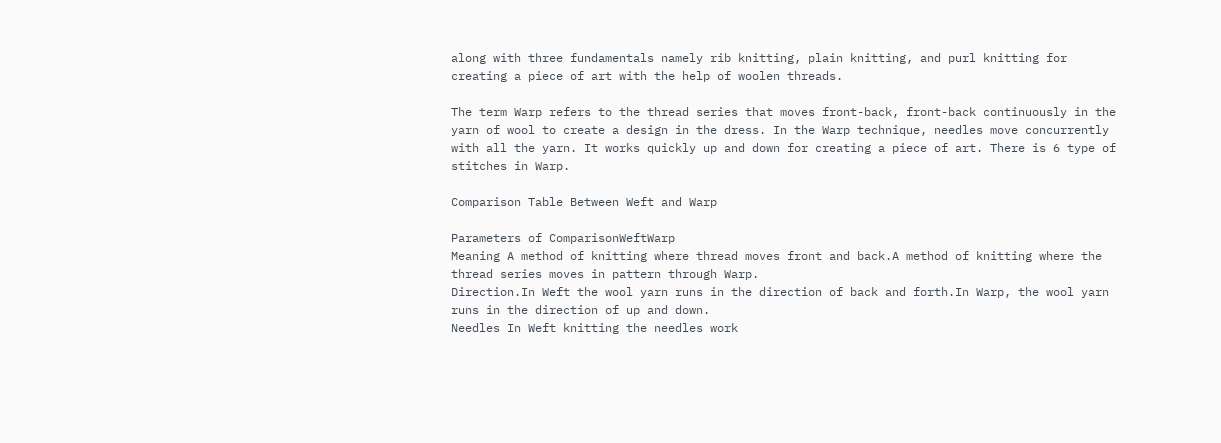along with three fundamentals namely rib knitting, plain knitting, and purl knitting for creating a piece of art with the help of woolen threads.

The term Warp refers to the thread series that moves front-back, front-back continuously in the yarn of wool to create a design in the dress. In the Warp technique, needles move concurrently with all the yarn. It works quickly up and down for creating a piece of art. There is 6 type of stitches in Warp.

Comparison Table Between Weft and Warp

Parameters of ComparisonWeftWarp
Meaning A method of knitting where thread moves front and back.A method of knitting where the thread series moves in pattern through Warp.
Direction.In Weft the wool yarn runs in the direction of back and forth.In Warp, the wool yarn runs in the direction of up and down.
Needles In Weft knitting the needles work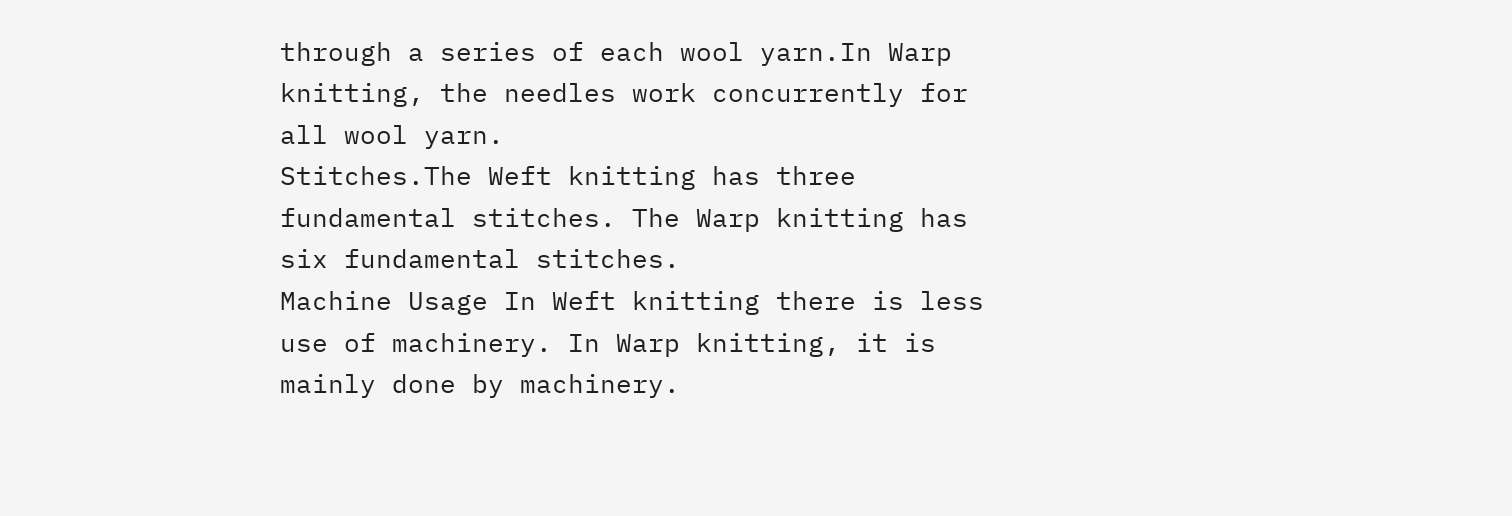through a series of each wool yarn.In Warp knitting, the needles work concurrently for all wool yarn.
Stitches.The Weft knitting has three fundamental stitches. The Warp knitting has six fundamental stitches.
Machine Usage In Weft knitting there is less use of machinery. In Warp knitting, it is mainly done by machinery.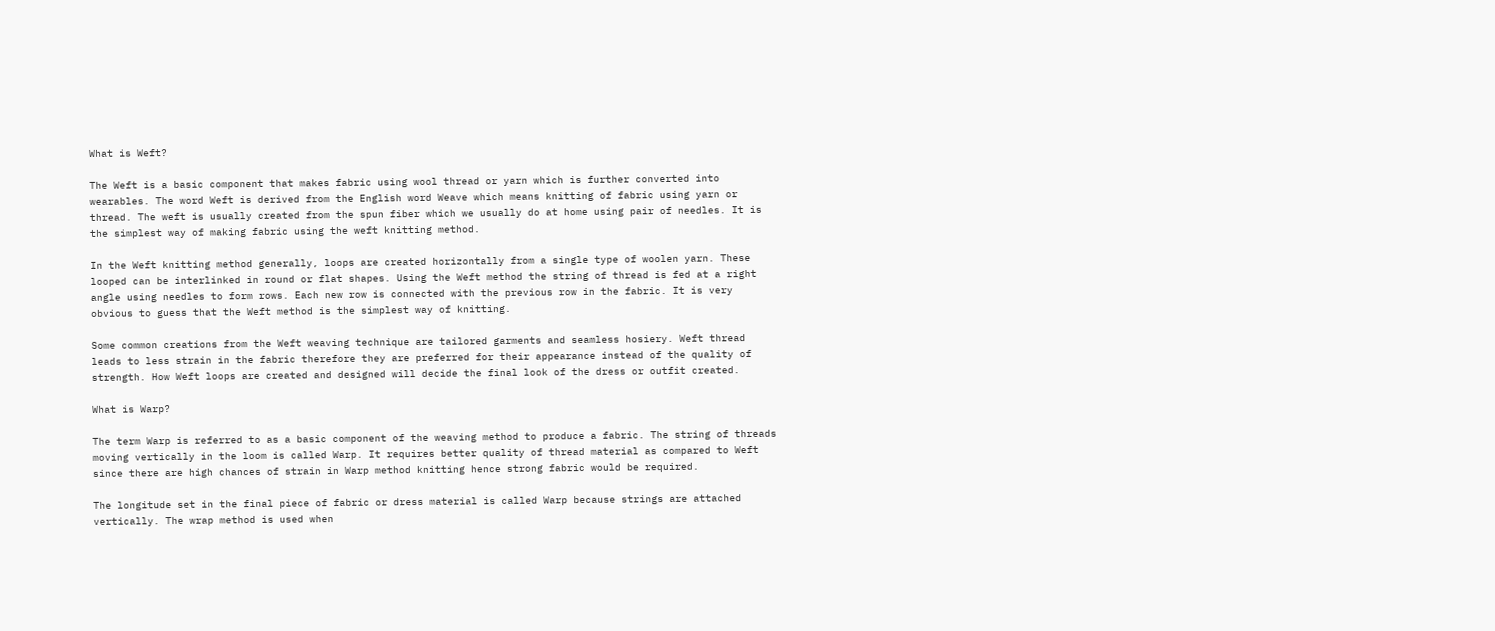What is Weft?

The Weft is a basic component that makes fabric using wool thread or yarn which is further converted into wearables. The word Weft is derived from the English word Weave which means knitting of fabric using yarn or thread. The weft is usually created from the spun fiber which we usually do at home using pair of needles. It is the simplest way of making fabric using the weft knitting method.

In the Weft knitting method generally, loops are created horizontally from a single type of woolen yarn. These looped can be interlinked in round or flat shapes. Using the Weft method the string of thread is fed at a right angle using needles to form rows. Each new row is connected with the previous row in the fabric. It is very obvious to guess that the Weft method is the simplest way of knitting.

Some common creations from the Weft weaving technique are tailored garments and seamless hosiery. Weft thread leads to less strain in the fabric therefore they are preferred for their appearance instead of the quality of strength. How Weft loops are created and designed will decide the final look of the dress or outfit created.

What is Warp?

The term Warp is referred to as a basic component of the weaving method to produce a fabric. The string of threads moving vertically in the loom is called Warp. It requires better quality of thread material as compared to Weft since there are high chances of strain in Warp method knitting hence strong fabric would be required.

The longitude set in the final piece of fabric or dress material is called Warp because strings are attached vertically. The wrap method is used when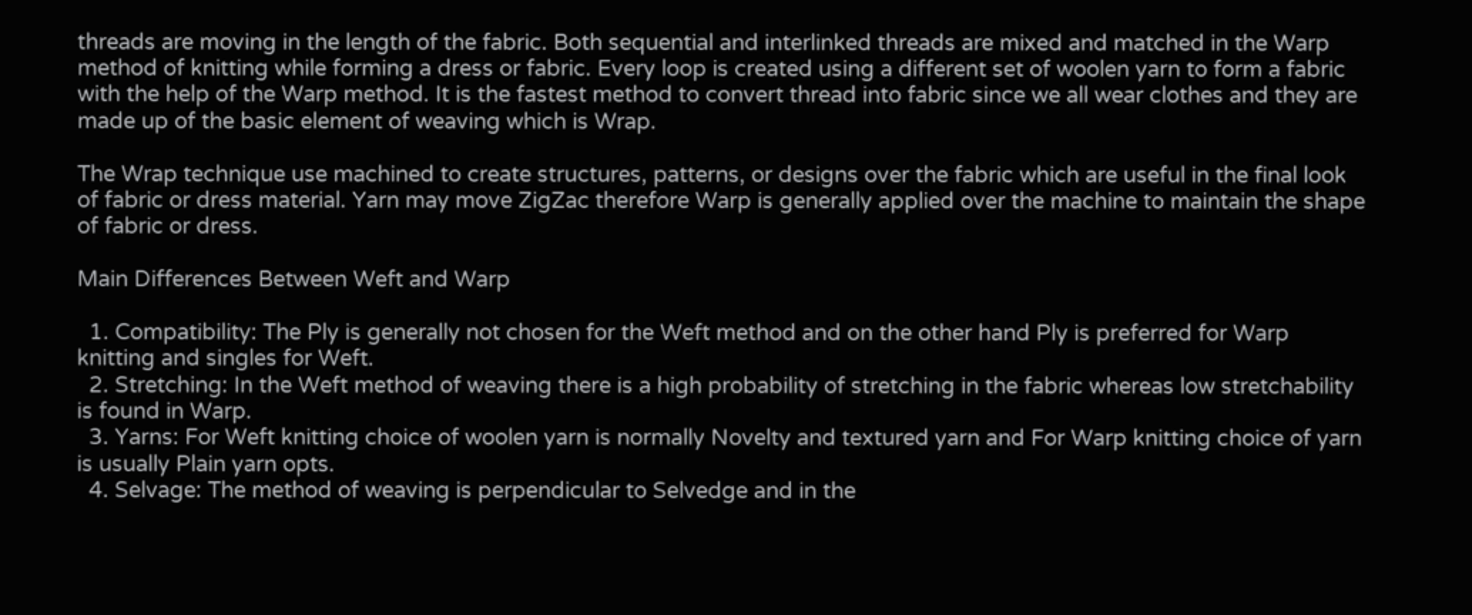threads are moving in the length of the fabric. Both sequential and interlinked threads are mixed and matched in the Warp method of knitting while forming a dress or fabric. Every loop is created using a different set of woolen yarn to form a fabric with the help of the Warp method. It is the fastest method to convert thread into fabric since we all wear clothes and they are made up of the basic element of weaving which is Wrap.

The Wrap technique use machined to create structures, patterns, or designs over the fabric which are useful in the final look of fabric or dress material. Yarn may move ZigZac therefore Warp is generally applied over the machine to maintain the shape of fabric or dress.

Main Differences Between Weft and Warp

  1. Compatibility: The Ply is generally not chosen for the Weft method and on the other hand Ply is preferred for Warp knitting and singles for Weft.
  2. Stretching: In the Weft method of weaving there is a high probability of stretching in the fabric whereas low stretchability is found in Warp.
  3. Yarns: For Weft knitting choice of woolen yarn is normally Novelty and textured yarn and For Warp knitting choice of yarn is usually Plain yarn opts.
  4. Selvage: The method of weaving is perpendicular to Selvedge and in the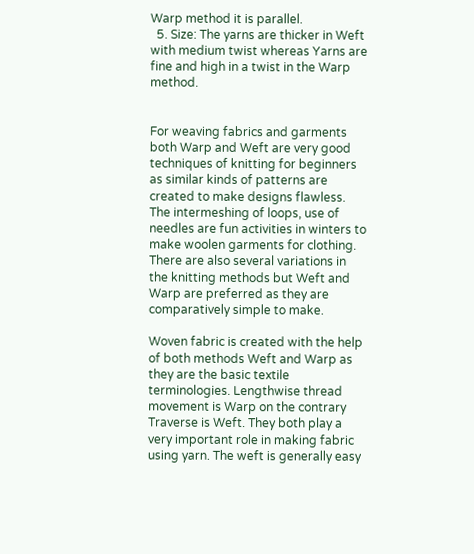Warp method it is parallel.
  5. Size: The yarns are thicker in Weft with medium twist whereas Yarns are fine and high in a twist in the Warp method.


For weaving fabrics and garments both Warp and Weft are very good techniques of knitting for beginners as similar kinds of patterns are created to make designs flawless. The intermeshing of loops, use of needles are fun activities in winters to make woolen garments for clothing. There are also several variations in the knitting methods but Weft and Warp are preferred as they are comparatively simple to make.

Woven fabric is created with the help of both methods Weft and Warp as they are the basic textile terminologies. Lengthwise thread movement is Warp on the contrary Traverse is Weft. They both play a very important role in making fabric using yarn. The weft is generally easy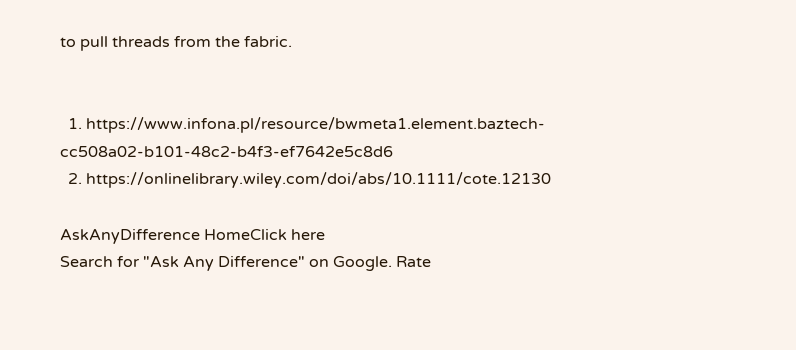to pull threads from the fabric.


  1. https://www.infona.pl/resource/bwmeta1.element.baztech-cc508a02-b101-48c2-b4f3-ef7642e5c8d6
  2. https://onlinelibrary.wiley.com/doi/abs/10.1111/cote.12130

AskAnyDifference HomeClick here
Search for "Ask Any Difference" on Google. Rate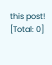this post!
[Total: 0]